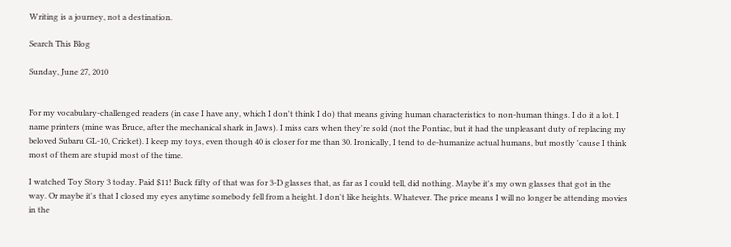Writing is a journey, not a destination.

Search This Blog

Sunday, June 27, 2010


For my vocabulary-challenged readers (in case I have any, which I don't think I do) that means giving human characteristics to non-human things. I do it a lot. I name printers (mine was Bruce, after the mechanical shark in Jaws). I miss cars when they're sold (not the Pontiac, but it had the unpleasant duty of replacing my beloved Subaru GL-10, Cricket). I keep my toys, even though 40 is closer for me than 30. Ironically, I tend to de-humanize actual humans, but mostly 'cause I think most of them are stupid most of the time.

I watched Toy Story 3 today. Paid $11! Buck fifty of that was for 3-D glasses that, as far as I could tell, did nothing. Maybe it's my own glasses that got in the way. Or maybe it's that I closed my eyes anytime somebody fell from a height. I don't like heights. Whatever. The price means I will no longer be attending movies in the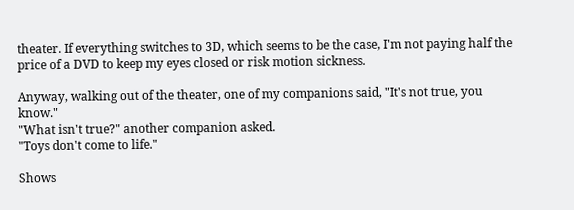theater. If everything switches to 3D, which seems to be the case, I'm not paying half the price of a DVD to keep my eyes closed or risk motion sickness.

Anyway, walking out of the theater, one of my companions said, "It's not true, you know."
"What isn't true?" another companion asked.
"Toys don't come to life."

Shows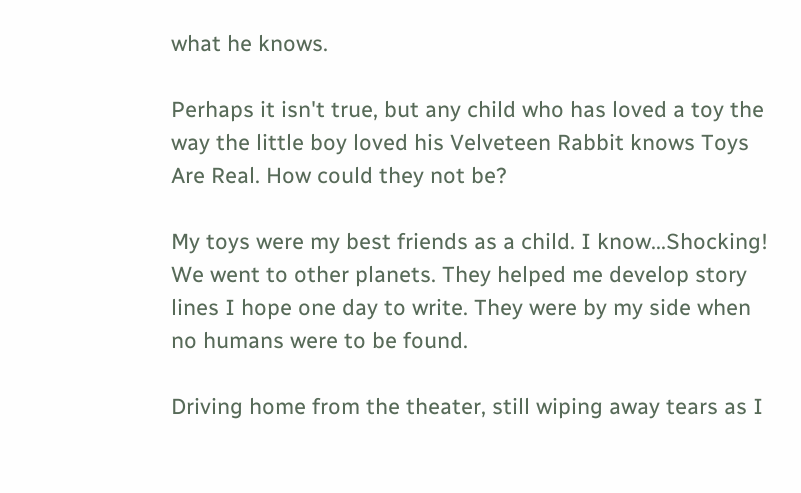what he knows.

Perhaps it isn't true, but any child who has loved a toy the way the little boy loved his Velveteen Rabbit knows Toys Are Real. How could they not be?

My toys were my best friends as a child. I know...Shocking! We went to other planets. They helped me develop story lines I hope one day to write. They were by my side when no humans were to be found.

Driving home from the theater, still wiping away tears as I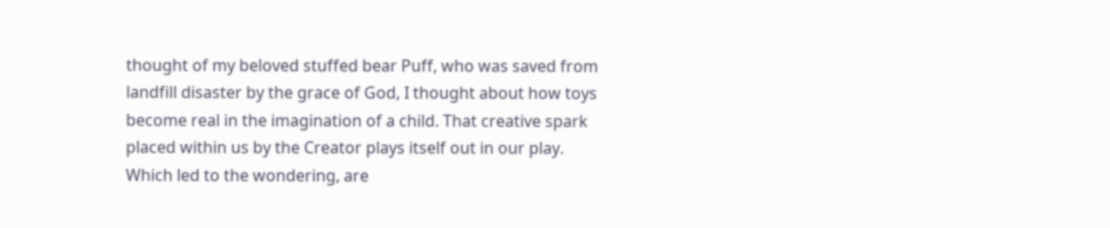thought of my beloved stuffed bear Puff, who was saved from landfill disaster by the grace of God, I thought about how toys become real in the imagination of a child. That creative spark placed within us by the Creator plays itself out in our play. Which led to the wondering, are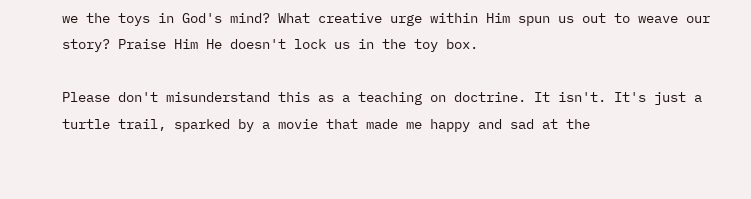we the toys in God's mind? What creative urge within Him spun us out to weave our story? Praise Him He doesn't lock us in the toy box.

Please don't misunderstand this as a teaching on doctrine. It isn't. It's just a turtle trail, sparked by a movie that made me happy and sad at the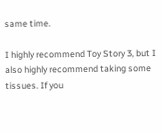same time.

I highly recommend Toy Story 3, but I also highly recommend taking some tissues. If you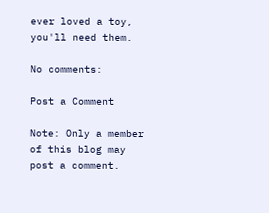ever loved a toy, you'll need them.

No comments:

Post a Comment

Note: Only a member of this blog may post a comment.